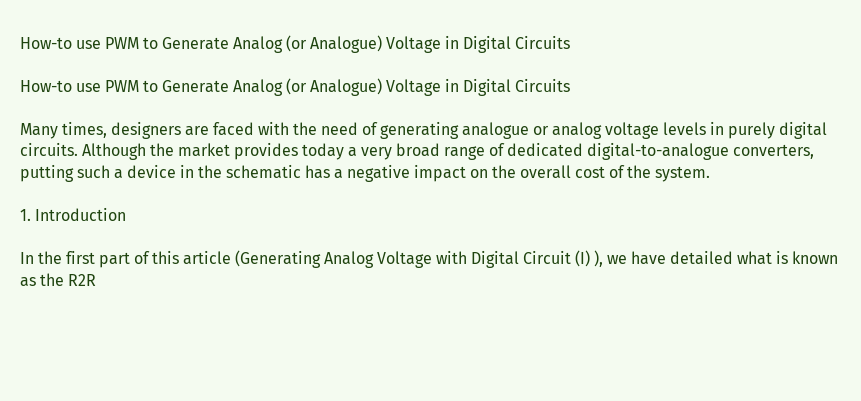How-to use PWM to Generate Analog (or Analogue) Voltage in Digital Circuits

How-to use PWM to Generate Analog (or Analogue) Voltage in Digital Circuits

Many times, designers are faced with the need of generating analogue or analog voltage levels in purely digital circuits. Although the market provides today a very broad range of dedicated digital-to-analogue converters, putting such a device in the schematic has a negative impact on the overall cost of the system.

1. Introduction

In the first part of this article (Generating Analog Voltage with Digital Circuit (I) ), we have detailed what is known as the R2R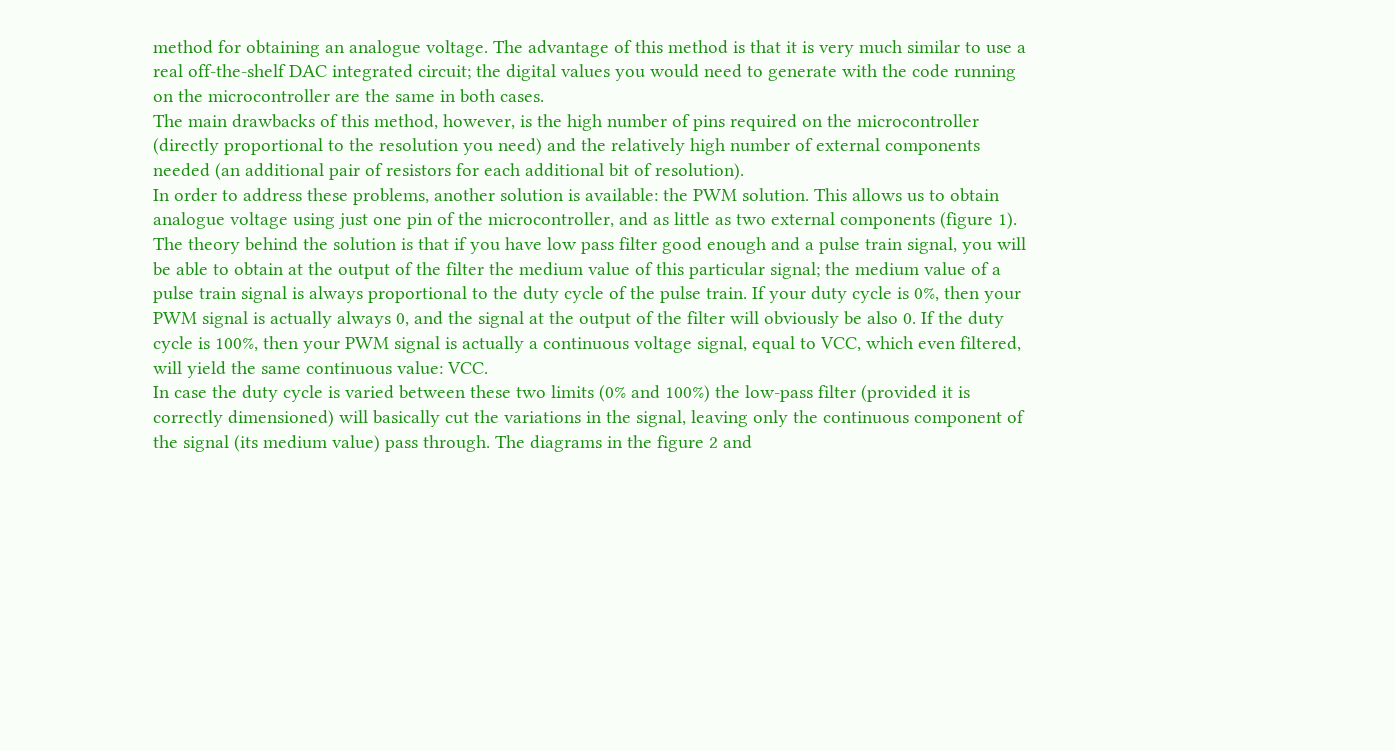method for obtaining an analogue voltage. The advantage of this method is that it is very much similar to use a real off-the-shelf DAC integrated circuit; the digital values you would need to generate with the code running on the microcontroller are the same in both cases.
The main drawbacks of this method, however, is the high number of pins required on the microcontroller (directly proportional to the resolution you need) and the relatively high number of external components needed (an additional pair of resistors for each additional bit of resolution).
In order to address these problems, another solution is available: the PWM solution. This allows us to obtain analogue voltage using just one pin of the microcontroller, and as little as two external components (figure 1).
The theory behind the solution is that if you have low pass filter good enough and a pulse train signal, you will be able to obtain at the output of the filter the medium value of this particular signal; the medium value of a pulse train signal is always proportional to the duty cycle of the pulse train. If your duty cycle is 0%, then your PWM signal is actually always 0, and the signal at the output of the filter will obviously be also 0. If the duty cycle is 100%, then your PWM signal is actually a continuous voltage signal, equal to VCC, which even filtered, will yield the same continuous value: VCC.
In case the duty cycle is varied between these two limits (0% and 100%) the low-pass filter (provided it is correctly dimensioned) will basically cut the variations in the signal, leaving only the continuous component of the signal (its medium value) pass through. The diagrams in the figure 2 and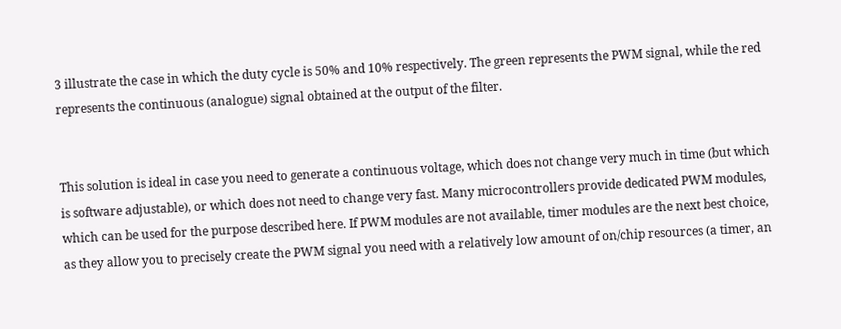3 illustrate the case in which the duty cycle is 50% and 10% respectively. The green represents the PWM signal, while the red represents the continuous (analogue) signal obtained at the output of the filter.


This solution is ideal in case you need to generate a continuous voltage, which does not change very much in time (but which is software adjustable), or which does not need to change very fast. Many microcontrollers provide dedicated PWM modules, which can be used for the purpose described here. If PWM modules are not available, timer modules are the next best choice, as they allow you to precisely create the PWM signal you need with a relatively low amount of on/chip resources (a timer, an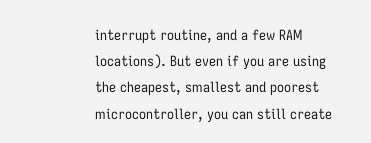interrupt routine, and a few RAM locations). But even if you are using the cheapest, smallest and poorest microcontroller, you can still create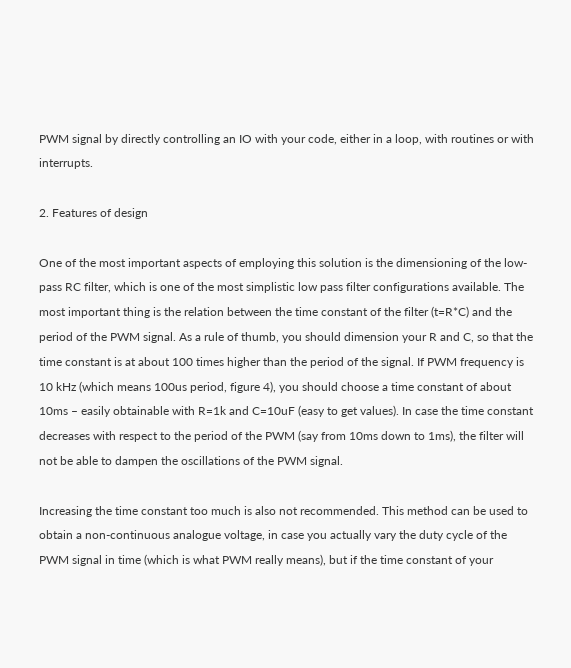PWM signal by directly controlling an IO with your code, either in a loop, with routines or with interrupts.

2. Features of design

One of the most important aspects of employing this solution is the dimensioning of the low-pass RC filter, which is one of the most simplistic low pass filter configurations available. The most important thing is the relation between the time constant of the filter (t=R*C) and the period of the PWM signal. As a rule of thumb, you should dimension your R and C, so that the time constant is at about 100 times higher than the period of the signal. If PWM frequency is 10 kHz (which means 100us period, figure 4), you should choose a time constant of about 10ms – easily obtainable with R=1k and C=10uF (easy to get values). In case the time constant decreases with respect to the period of the PWM (say from 10ms down to 1ms), the filter will not be able to dampen the oscillations of the PWM signal.

Increasing the time constant too much is also not recommended. This method can be used to obtain a non-continuous analogue voltage, in case you actually vary the duty cycle of the PWM signal in time (which is what PWM really means), but if the time constant of your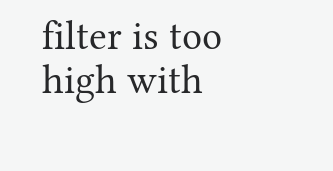filter is too high with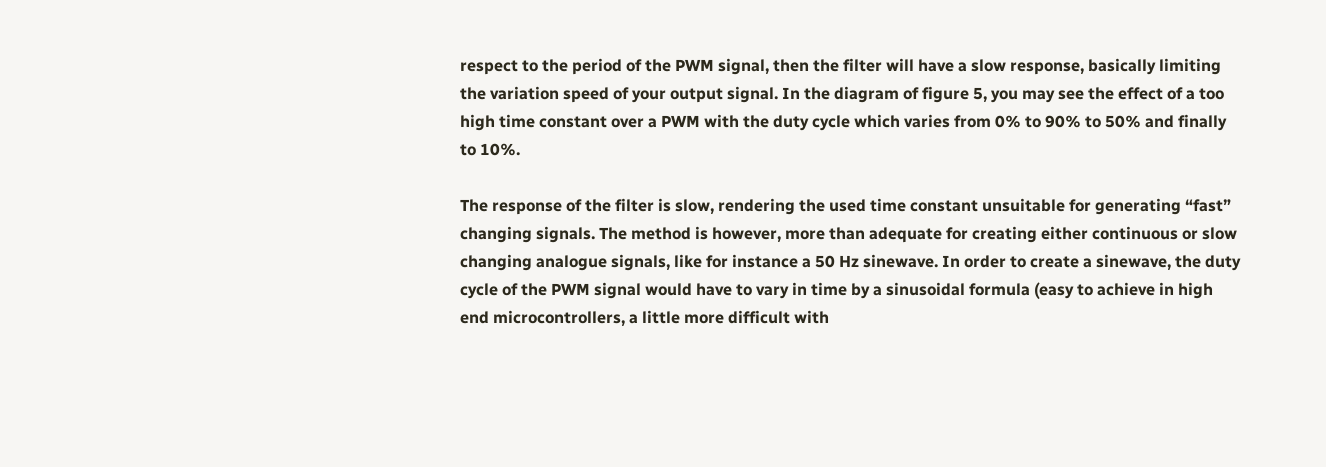respect to the period of the PWM signal, then the filter will have a slow response, basically limiting the variation speed of your output signal. In the diagram of figure 5, you may see the effect of a too high time constant over a PWM with the duty cycle which varies from 0% to 90% to 50% and finally to 10%.

The response of the filter is slow, rendering the used time constant unsuitable for generating “fast” changing signals. The method is however, more than adequate for creating either continuous or slow changing analogue signals, like for instance a 50 Hz sinewave. In order to create a sinewave, the duty cycle of the PWM signal would have to vary in time by a sinusoidal formula (easy to achieve in high end microcontrollers, a little more difficult with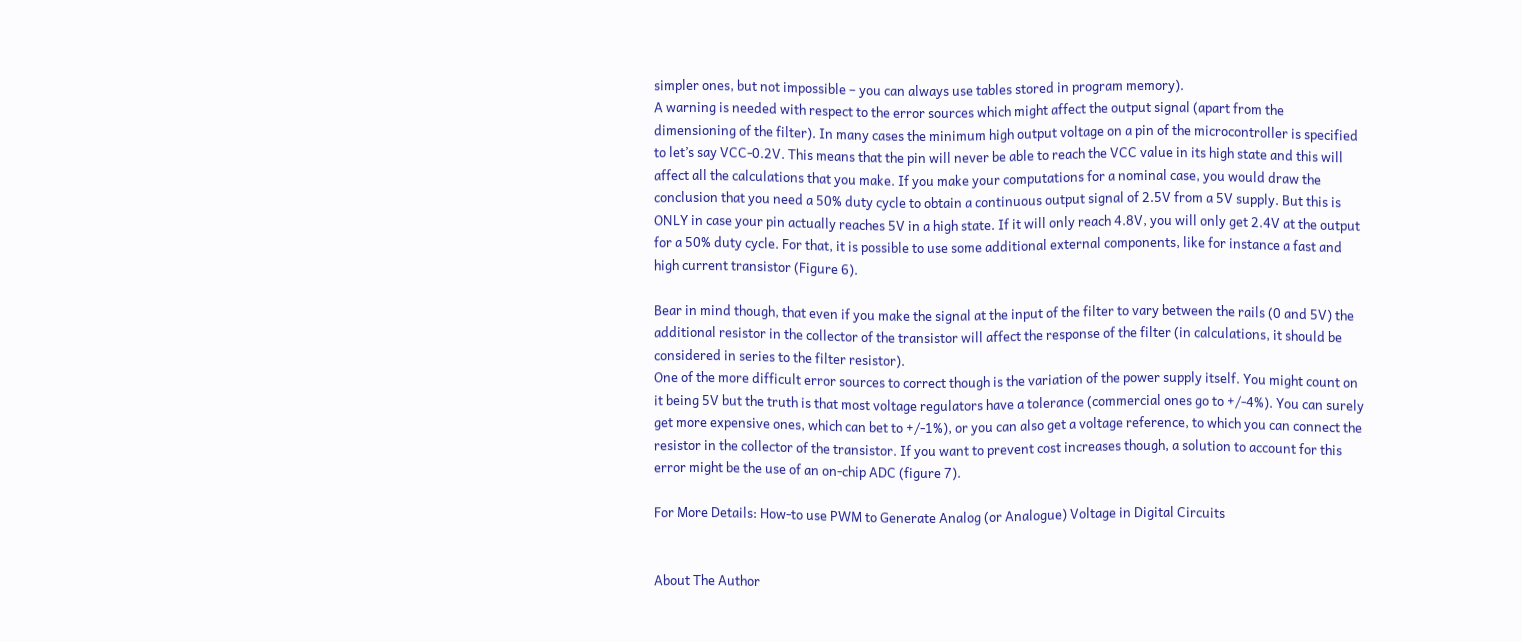simpler ones, but not impossible – you can always use tables stored in program memory).
A warning is needed with respect to the error sources which might affect the output signal (apart from the dimensioning of the filter). In many cases the minimum high output voltage on a pin of the microcontroller is specified to let’s say VCC-0.2V. This means that the pin will never be able to reach the VCC value in its high state and this will affect all the calculations that you make. If you make your computations for a nominal case, you would draw the conclusion that you need a 50% duty cycle to obtain a continuous output signal of 2.5V from a 5V supply. But this is ONLY in case your pin actually reaches 5V in a high state. If it will only reach 4.8V, you will only get 2.4V at the output for a 50% duty cycle. For that, it is possible to use some additional external components, like for instance a fast and high current transistor (Figure 6).

Bear in mind though, that even if you make the signal at the input of the filter to vary between the rails (0 and 5V) the additional resistor in the collector of the transistor will affect the response of the filter (in calculations, it should be considered in series to the filter resistor).
One of the more difficult error sources to correct though is the variation of the power supply itself. You might count on it being 5V but the truth is that most voltage regulators have a tolerance (commercial ones go to +/-4%). You can surely get more expensive ones, which can bet to +/-1%), or you can also get a voltage reference, to which you can connect the resistor in the collector of the transistor. If you want to prevent cost increases though, a solution to account for this error might be the use of an on-chip ADC (figure 7).

For More Details: How-to use PWM to Generate Analog (or Analogue) Voltage in Digital Circuits


About The Author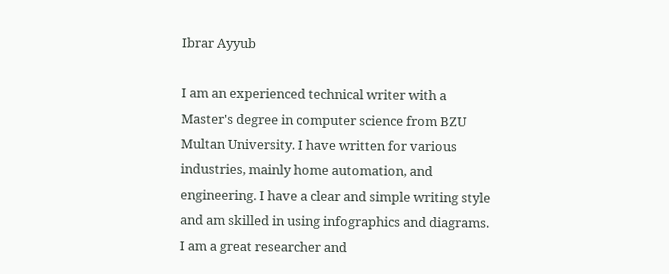Ibrar Ayyub

I am an experienced technical writer with a Master's degree in computer science from BZU Multan University. I have written for various industries, mainly home automation, and engineering. I have a clear and simple writing style and am skilled in using infographics and diagrams. I am a great researcher and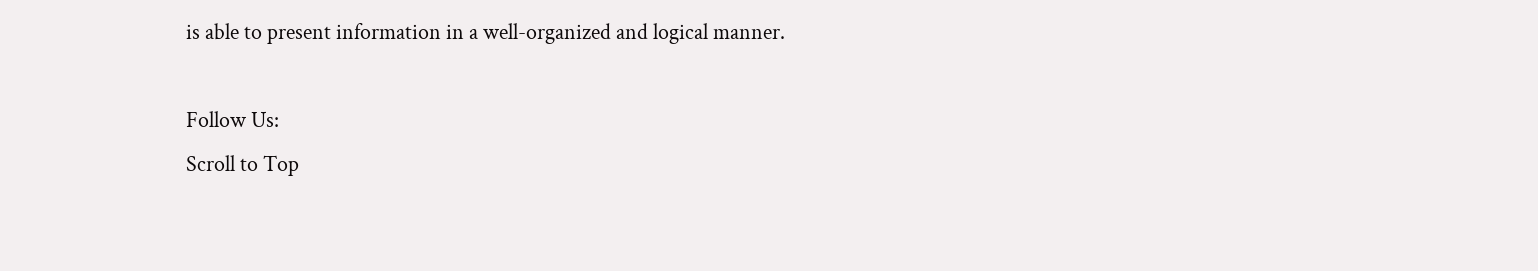is able to present information in a well-organized and logical manner.

Follow Us:
Scroll to Top